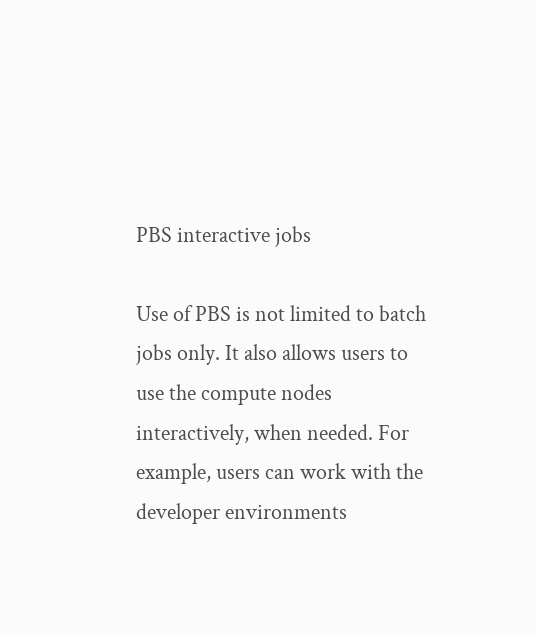PBS interactive jobs

Use of PBS is not limited to batch jobs only. It also allows users to use the compute nodes interactively, when needed. For example, users can work with the developer environments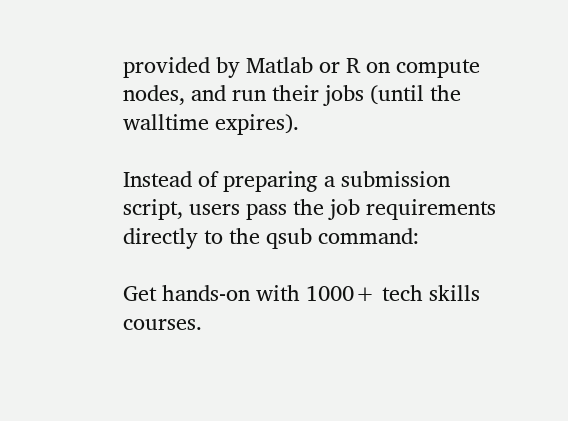provided by Matlab or R on compute nodes, and run their jobs (until the walltime expires).

Instead of preparing a submission script, users pass the job requirements directly to the qsub command:

Get hands-on with 1000+ tech skills courses.